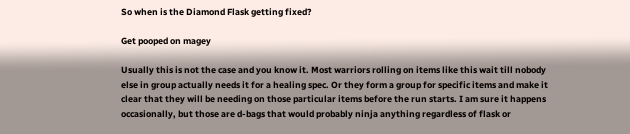So when is the Diamond Flask getting fixed?

Get pooped on magey

Usually this is not the case and you know it. Most warriors rolling on items like this wait till nobody else in group actually needs it for a healing spec. Or they form a group for specific items and make it clear that they will be needing on those particular items before the run starts. I am sure it happens occasionally, but those are d-bags that would probably ninja anything regardless of flask or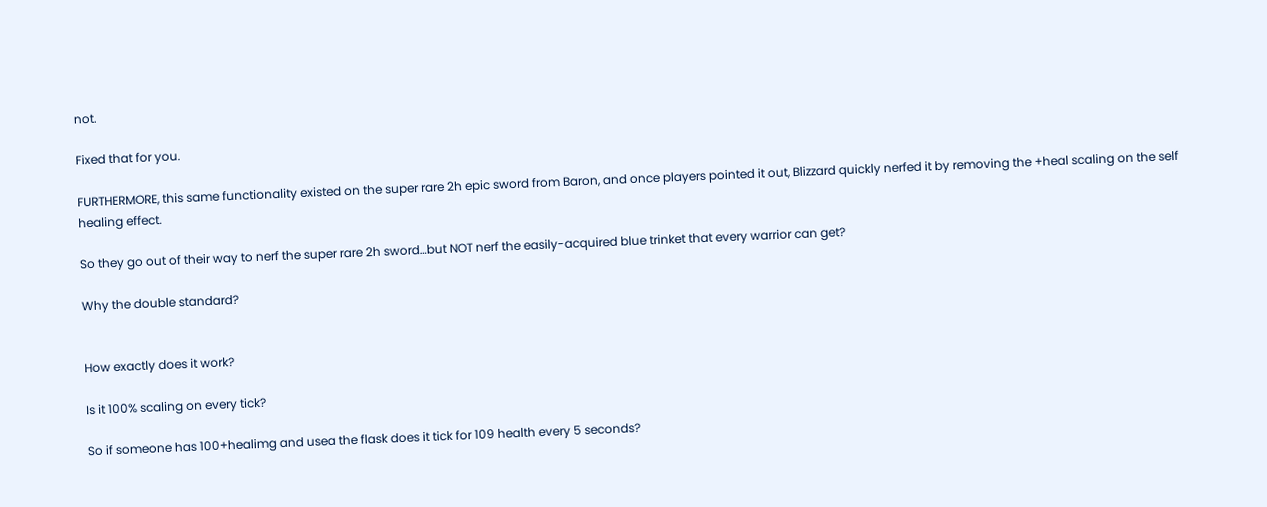not.

Fixed that for you.

FURTHERMORE, this same functionality existed on the super rare 2h epic sword from Baron, and once players pointed it out, Blizzard quickly nerfed it by removing the +heal scaling on the self healing effect.

So they go out of their way to nerf the super rare 2h sword…but NOT nerf the easily-acquired blue trinket that every warrior can get?

Why the double standard?


How exactly does it work?

Is it 100% scaling on every tick?

So if someone has 100+healimg and usea the flask does it tick for 109 health every 5 seconds?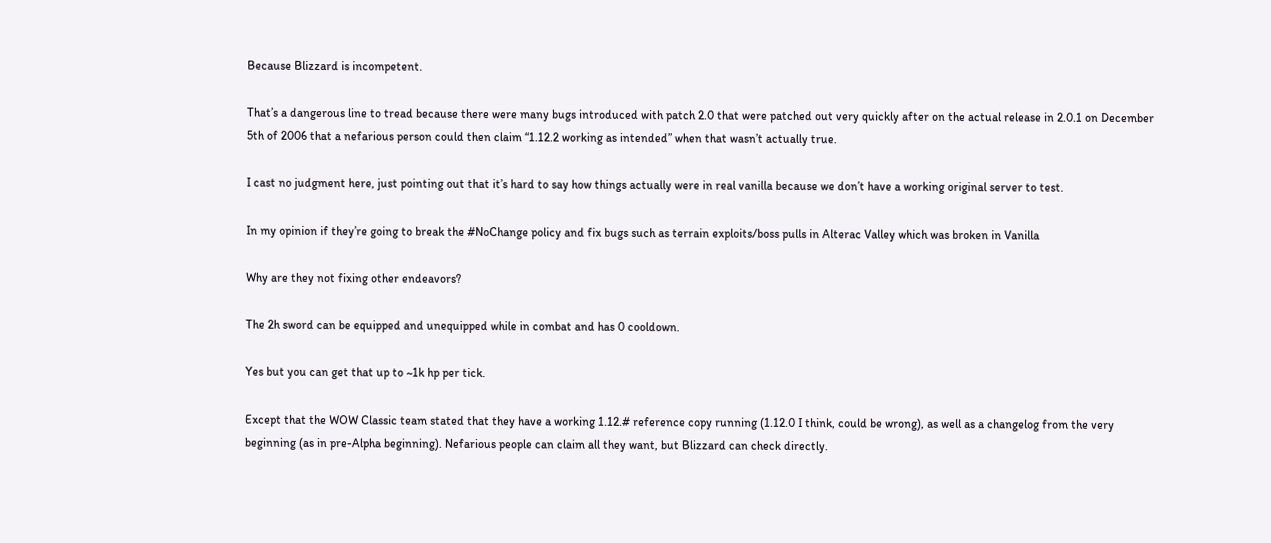Because Blizzard is incompetent.

That’s a dangerous line to tread because there were many bugs introduced with patch 2.0 that were patched out very quickly after on the actual release in 2.0.1 on December 5th of 2006 that a nefarious person could then claim “1.12.2 working as intended” when that wasn’t actually true.

I cast no judgment here, just pointing out that it’s hard to say how things actually were in real vanilla because we don’t have a working original server to test.

In my opinion if they’re going to break the #NoChange policy and fix bugs such as terrain exploits/boss pulls in Alterac Valley which was broken in Vanilla

Why are they not fixing other endeavors?

The 2h sword can be equipped and unequipped while in combat and has 0 cooldown.

Yes but you can get that up to ~1k hp per tick.

Except that the WOW Classic team stated that they have a working 1.12.# reference copy running (1.12.0 I think, could be wrong), as well as a changelog from the very beginning (as in pre-Alpha beginning). Nefarious people can claim all they want, but Blizzard can check directly.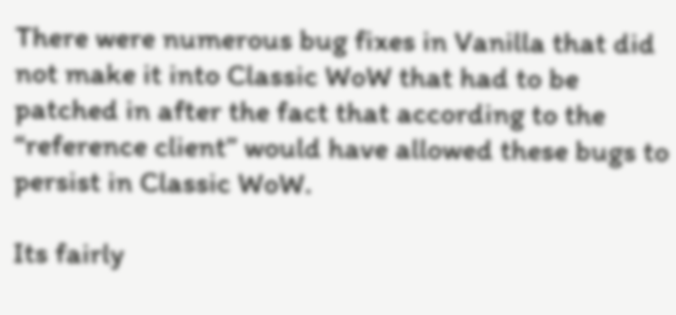There were numerous bug fixes in Vanilla that did not make it into Classic WoW that had to be patched in after the fact that according to the “reference client” would have allowed these bugs to persist in Classic WoW.

Its fairly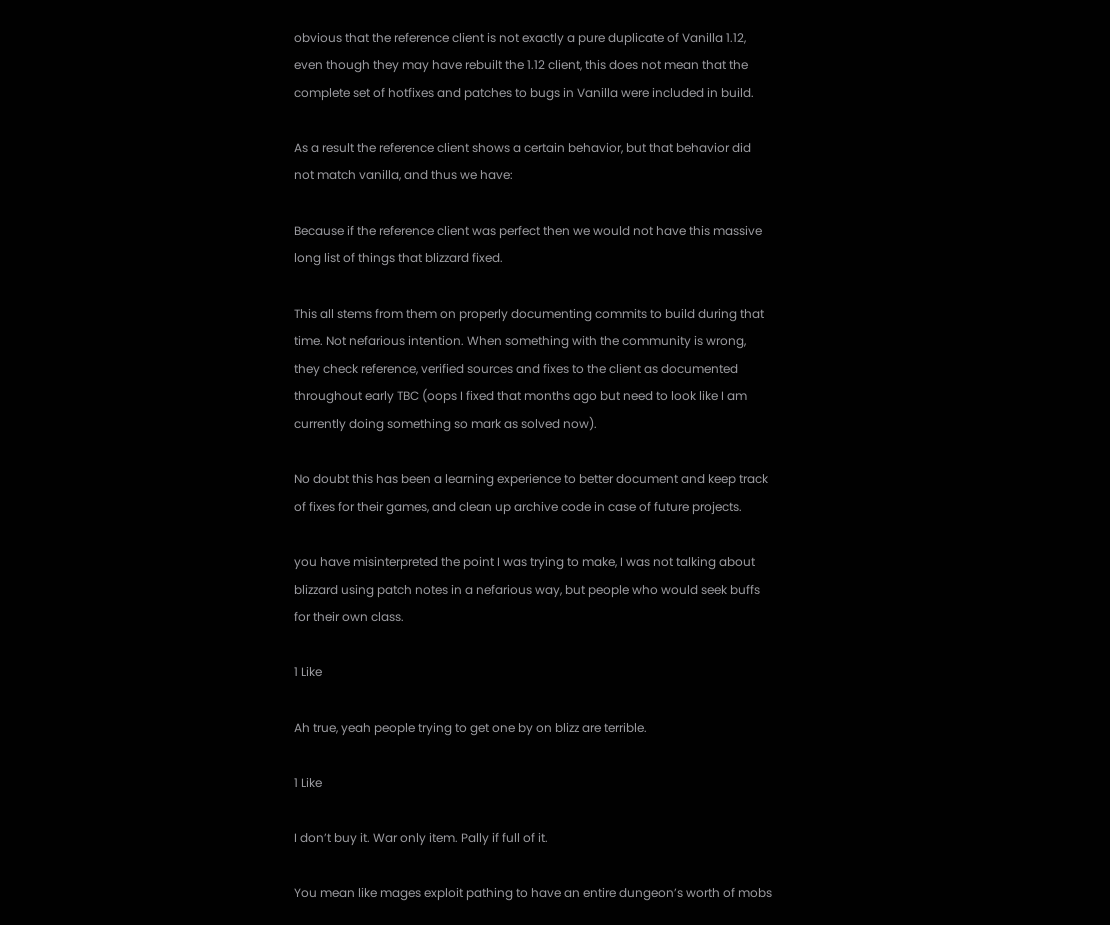obvious that the reference client is not exactly a pure duplicate of Vanilla 1.12, even though they may have rebuilt the 1.12 client, this does not mean that the complete set of hotfixes and patches to bugs in Vanilla were included in build.

As a result the reference client shows a certain behavior, but that behavior did not match vanilla, and thus we have:

Because if the reference client was perfect then we would not have this massive long list of things that blizzard fixed.

This all stems from them on properly documenting commits to build during that time. Not nefarious intention. When something with the community is wrong, they check reference, verified sources and fixes to the client as documented throughout early TBC (oops I fixed that months ago but need to look like I am currently doing something so mark as solved now).

No doubt this has been a learning experience to better document and keep track of fixes for their games, and clean up archive code in case of future projects.

you have misinterpreted the point I was trying to make, I was not talking about blizzard using patch notes in a nefarious way, but people who would seek buffs for their own class.

1 Like

Ah true, yeah people trying to get one by on blizz are terrible.

1 Like

I don’t buy it. War only item. Pally if full of it.

You mean like mages exploit pathing to have an entire dungeon’s worth of mobs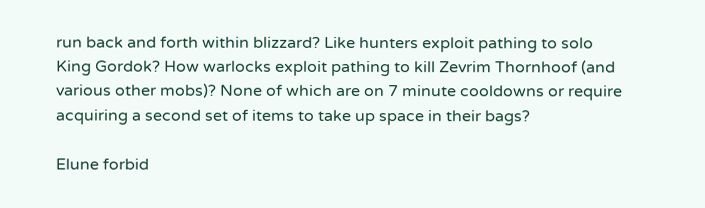run back and forth within blizzard? Like hunters exploit pathing to solo King Gordok? How warlocks exploit pathing to kill Zevrim Thornhoof (and various other mobs)? None of which are on 7 minute cooldowns or require acquiring a second set of items to take up space in their bags?

Elune forbid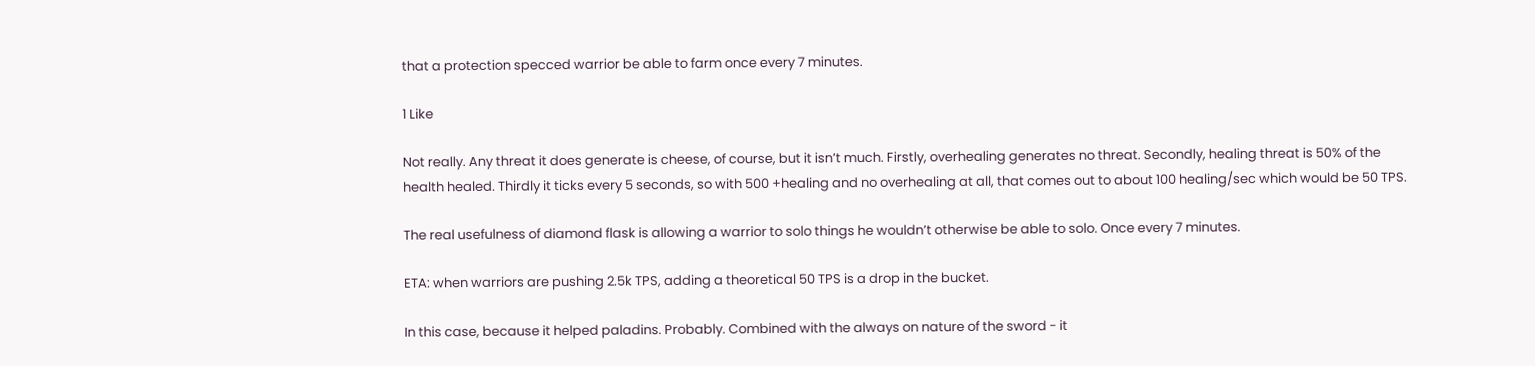that a protection specced warrior be able to farm once every 7 minutes.

1 Like

Not really. Any threat it does generate is cheese, of course, but it isn’t much. Firstly, overhealing generates no threat. Secondly, healing threat is 50% of the health healed. Thirdly it ticks every 5 seconds, so with 500 +healing and no overhealing at all, that comes out to about 100 healing/sec which would be 50 TPS.

The real usefulness of diamond flask is allowing a warrior to solo things he wouldn’t otherwise be able to solo. Once every 7 minutes.

ETA: when warriors are pushing 2.5k TPS, adding a theoretical 50 TPS is a drop in the bucket.

In this case, because it helped paladins. Probably. Combined with the always on nature of the sword - it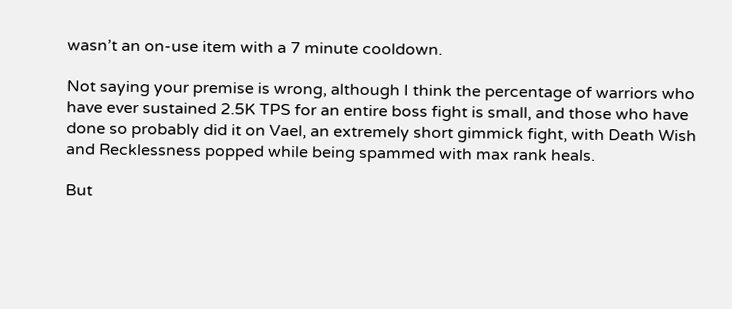wasn’t an on-use item with a 7 minute cooldown.

Not saying your premise is wrong, although I think the percentage of warriors who have ever sustained 2.5K TPS for an entire boss fight is small, and those who have done so probably did it on Vael, an extremely short gimmick fight, with Death Wish and Recklessness popped while being spammed with max rank heals.

But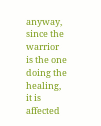anyway, since the warrior is the one doing the healing, it is affected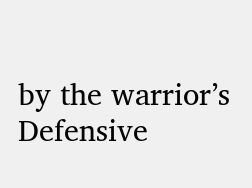by the warrior’s Defensive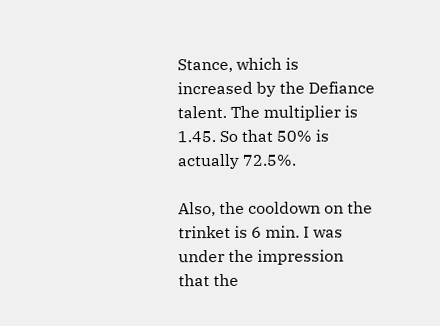Stance, which is increased by the Defiance talent. The multiplier is 1.45. So that 50% is actually 72.5%.

Also, the cooldown on the trinket is 6 min. I was under the impression that the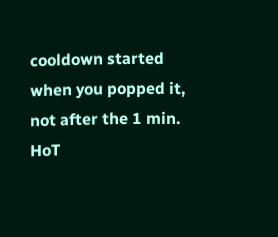cooldown started when you popped it, not after the 1 min. HoT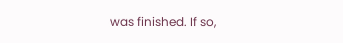was finished. If so,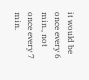it would be once every 6 min., not once every 7 min.